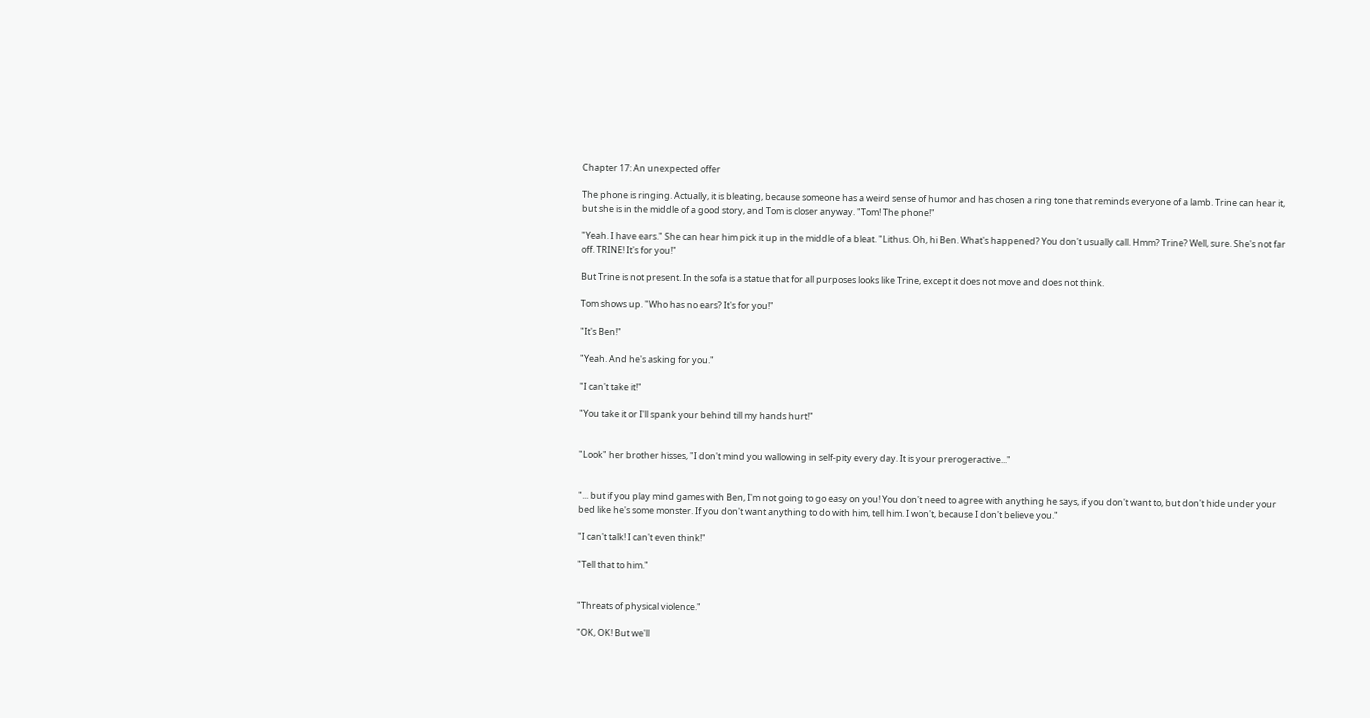Chapter 17: An unexpected offer

The phone is ringing. Actually, it is bleating, because someone has a weird sense of humor and has chosen a ring tone that reminds everyone of a lamb. Trine can hear it, but she is in the middle of a good story, and Tom is closer anyway. "Tom! The phone!"

"Yeah. I have ears." She can hear him pick it up in the middle of a bleat. "Lithus. Oh, hi Ben. What's happened? You don't usually call. Hmm? Trine? Well, sure. She's not far off. TRINE! It's for you!"

But Trine is not present. In the sofa is a statue that for all purposes looks like Trine, except it does not move and does not think.

Tom shows up. "Who has no ears? It's for you!"

"It's Ben!"

"Yeah. And he's asking for you."

"I can't take it!"

"You take it or I'll spank your behind till my hands hurt!"


"Look" her brother hisses, "I don't mind you wallowing in self-pity every day. It is your prerogeractive..."


"... but if you play mind games with Ben, I'm not going to go easy on you! You don't need to agree with anything he says, if you don't want to, but don't hide under your bed like he's some monster. If you don't want anything to do with him, tell him. I won't, because I don't believe you."

"I can't talk! I can't even think!"

"Tell that to him."


"Threats of physical violence."

"OK, OK! But we'll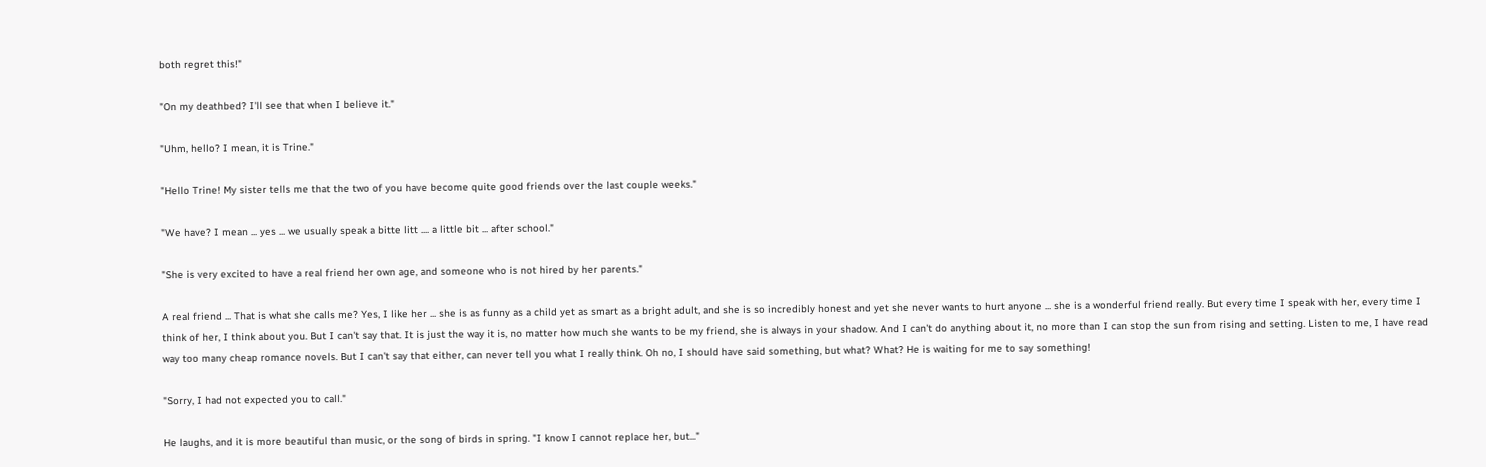both regret this!"

"On my deathbed? I'll see that when I believe it."

"Uhm, hello? I mean, it is Trine."

"Hello Trine! My sister tells me that the two of you have become quite good friends over the last couple weeks."

"We have? I mean ... yes ... we usually speak a bitte litt .... a little bit ... after school."

"She is very excited to have a real friend her own age, and someone who is not hired by her parents."

A real friend ... That is what she calls me? Yes, I like her ... she is as funny as a child yet as smart as a bright adult, and she is so incredibly honest and yet she never wants to hurt anyone ... she is a wonderful friend really. But every time I speak with her, every time I think of her, I think about you. But I can't say that. It is just the way it is, no matter how much she wants to be my friend, she is always in your shadow. And I can't do anything about it, no more than I can stop the sun from rising and setting. Listen to me, I have read way too many cheap romance novels. But I can't say that either, can never tell you what I really think. Oh no, I should have said something, but what? What? He is waiting for me to say something!

"Sorry, I had not expected you to call."

He laughs, and it is more beautiful than music, or the song of birds in spring. "I know I cannot replace her, but..."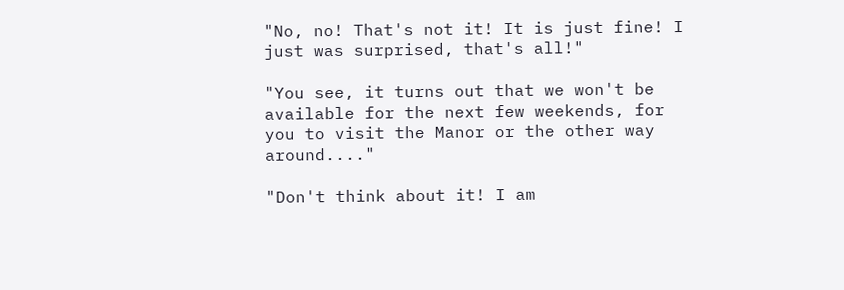"No, no! That's not it! It is just fine! I just was surprised, that's all!"

"You see, it turns out that we won't be available for the next few weekends, for you to visit the Manor or the other way around...."

"Don't think about it! I am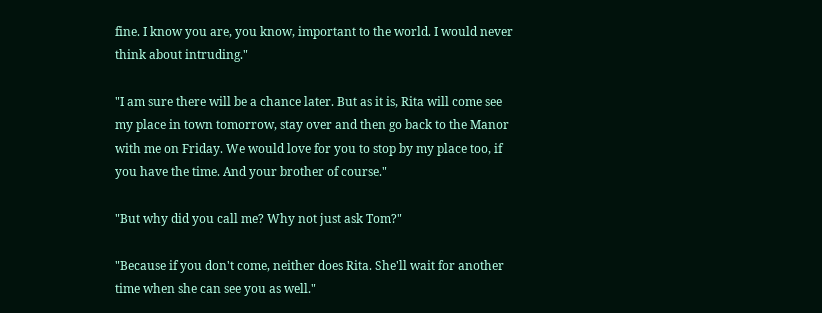fine. I know you are, you know, important to the world. I would never think about intruding."

"I am sure there will be a chance later. But as it is, Rita will come see my place in town tomorrow, stay over and then go back to the Manor with me on Friday. We would love for you to stop by my place too, if you have the time. And your brother of course."

"But why did you call me? Why not just ask Tom?"

"Because if you don't come, neither does Rita. She'll wait for another time when she can see you as well."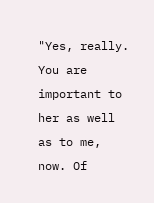"Yes, really. You are important to her as well as to me, now. Of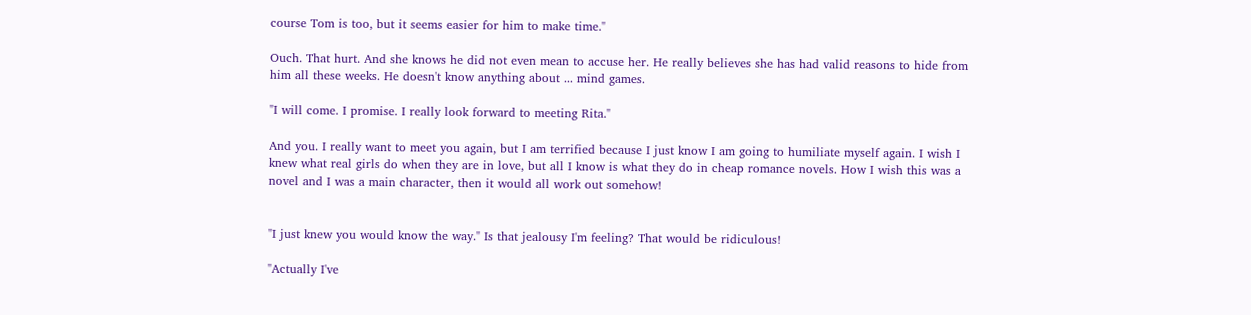course Tom is too, but it seems easier for him to make time."

Ouch. That hurt. And she knows he did not even mean to accuse her. He really believes she has had valid reasons to hide from him all these weeks. He doesn't know anything about ... mind games.

"I will come. I promise. I really look forward to meeting Rita."

And you. I really want to meet you again, but I am terrified because I just know I am going to humiliate myself again. I wish I knew what real girls do when they are in love, but all I know is what they do in cheap romance novels. How I wish this was a novel and I was a main character, then it would all work out somehow!


"I just knew you would know the way." Is that jealousy I'm feeling? That would be ridiculous!

"Actually I've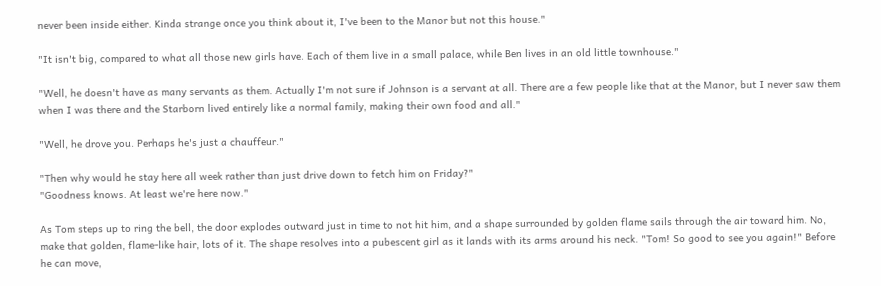never been inside either. Kinda strange once you think about it, I've been to the Manor but not this house."

"It isn't big, compared to what all those new girls have. Each of them live in a small palace, while Ben lives in an old little townhouse."

"Well, he doesn't have as many servants as them. Actually I'm not sure if Johnson is a servant at all. There are a few people like that at the Manor, but I never saw them when I was there and the Starborn lived entirely like a normal family, making their own food and all."

"Well, he drove you. Perhaps he's just a chauffeur."

"Then why would he stay here all week rather than just drive down to fetch him on Friday?"
"Goodness knows. At least we're here now."

As Tom steps up to ring the bell, the door explodes outward just in time to not hit him, and a shape surrounded by golden flame sails through the air toward him. No, make that golden, flame-like hair, lots of it. The shape resolves into a pubescent girl as it lands with its arms around his neck. "Tom! So good to see you again!" Before he can move,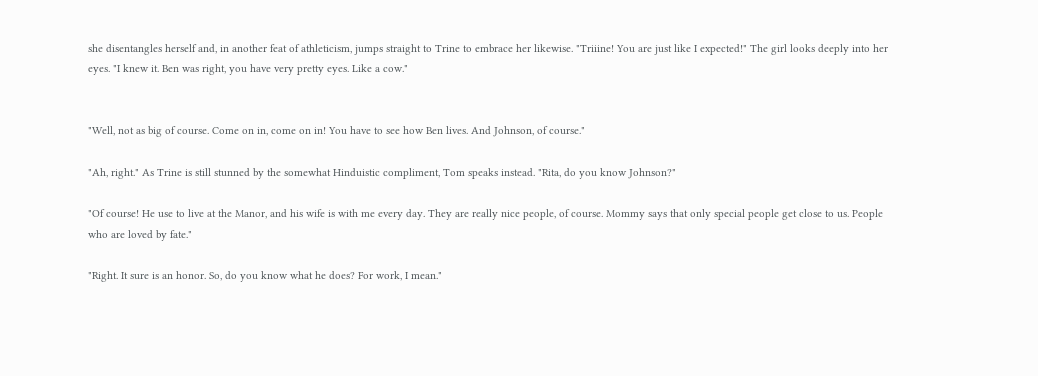she disentangles herself and, in another feat of athleticism, jumps straight to Trine to embrace her likewise. "Triiine! You are just like I expected!" The girl looks deeply into her eyes. "I knew it. Ben was right, you have very pretty eyes. Like a cow."


"Well, not as big of course. Come on in, come on in! You have to see how Ben lives. And Johnson, of course."

"Ah, right." As Trine is still stunned by the somewhat Hinduistic compliment, Tom speaks instead. "Rita, do you know Johnson?"

"Of course! He use to live at the Manor, and his wife is with me every day. They are really nice people, of course. Mommy says that only special people get close to us. People who are loved by fate."

"Right. It sure is an honor. So, do you know what he does? For work, I mean."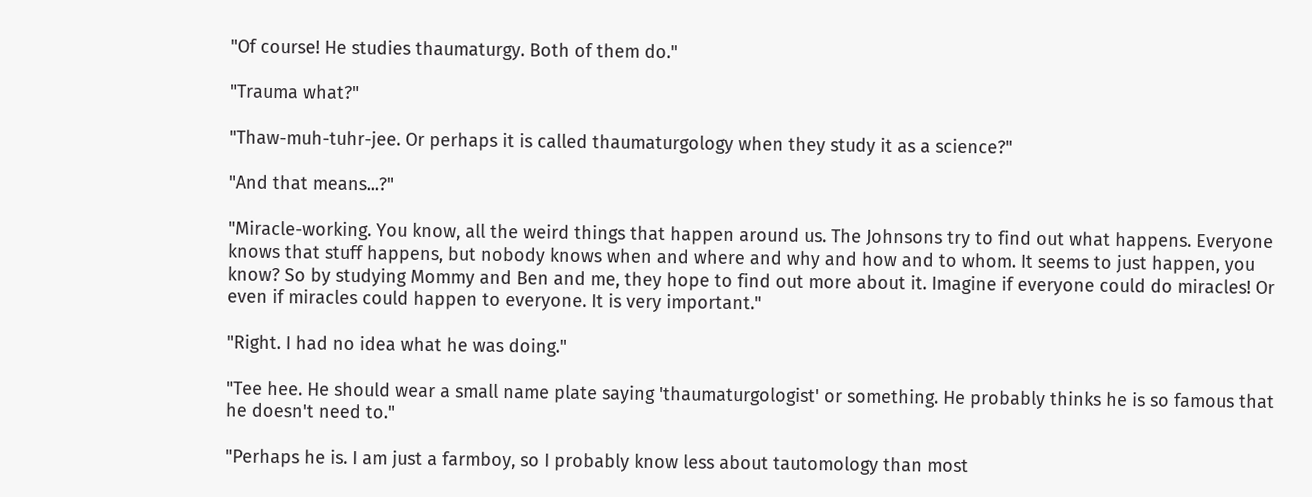"Of course! He studies thaumaturgy. Both of them do."

"Trauma what?"

"Thaw-muh-tuhr-jee. Or perhaps it is called thaumaturgology when they study it as a science?"

"And that means...?"

"Miracle-working. You know, all the weird things that happen around us. The Johnsons try to find out what happens. Everyone knows that stuff happens, but nobody knows when and where and why and how and to whom. It seems to just happen, you know? So by studying Mommy and Ben and me, they hope to find out more about it. Imagine if everyone could do miracles! Or even if miracles could happen to everyone. It is very important."

"Right. I had no idea what he was doing."

"Tee hee. He should wear a small name plate saying 'thaumaturgologist' or something. He probably thinks he is so famous that he doesn't need to."

"Perhaps he is. I am just a farmboy, so I probably know less about tautomology than most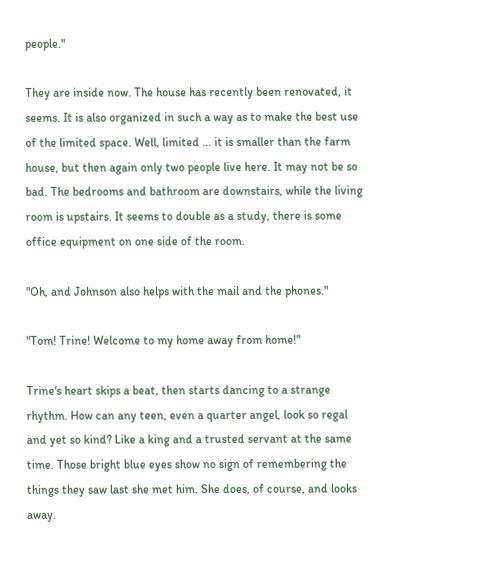people."

They are inside now. The house has recently been renovated, it seems. It is also organized in such a way as to make the best use of the limited space. Well, limited ... it is smaller than the farm house, but then again only two people live here. It may not be so bad. The bedrooms and bathroom are downstairs, while the living room is upstairs. It seems to double as a study, there is some office equipment on one side of the room.

"Oh, and Johnson also helps with the mail and the phones."

"Tom! Trine! Welcome to my home away from home!"

Trine's heart skips a beat, then starts dancing to a strange rhythm. How can any teen, even a quarter angel, look so regal and yet so kind? Like a king and a trusted servant at the same time. Those bright blue eyes show no sign of remembering the things they saw last she met him. She does, of course, and looks away.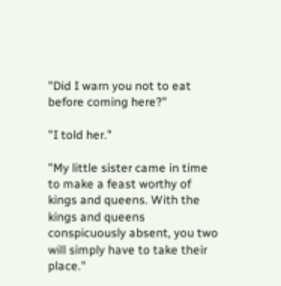"Did I warn you not to eat before coming here?"

"I told her."

"My little sister came in time to make a feast worthy of kings and queens. With the kings and queens conspicuously absent, you two will simply have to take their place."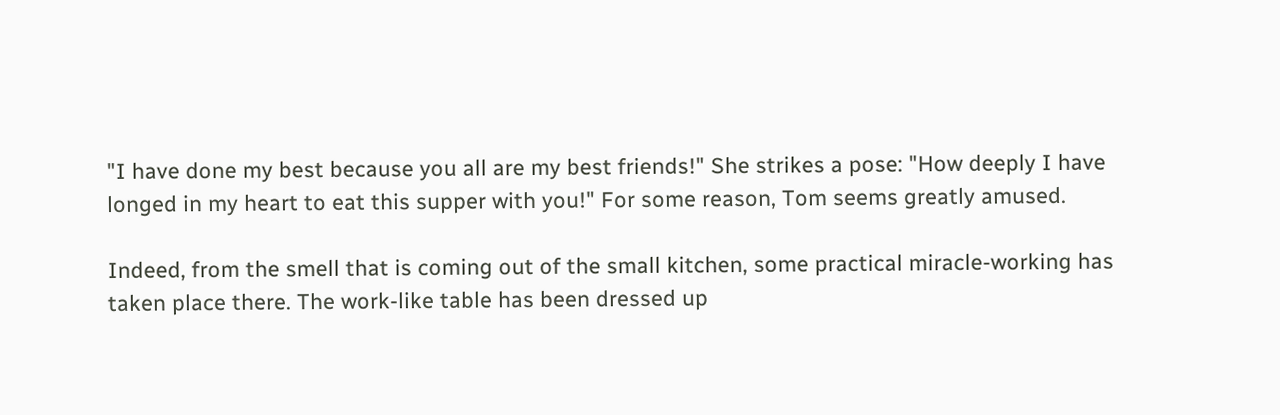"I have done my best because you all are my best friends!" She strikes a pose: "How deeply I have longed in my heart to eat this supper with you!" For some reason, Tom seems greatly amused.

Indeed, from the smell that is coming out of the small kitchen, some practical miracle-working has taken place there. The work-like table has been dressed up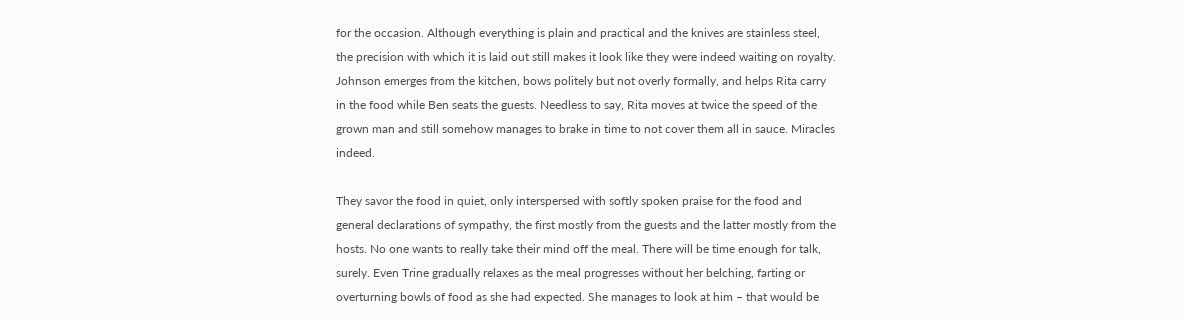for the occasion. Although everything is plain and practical and the knives are stainless steel, the precision with which it is laid out still makes it look like they were indeed waiting on royalty. Johnson emerges from the kitchen, bows politely but not overly formally, and helps Rita carry in the food while Ben seats the guests. Needless to say, Rita moves at twice the speed of the grown man and still somehow manages to brake in time to not cover them all in sauce. Miracles indeed.

They savor the food in quiet, only interspersed with softly spoken praise for the food and general declarations of sympathy, the first mostly from the guests and the latter mostly from the hosts. No one wants to really take their mind off the meal. There will be time enough for talk, surely. Even Trine gradually relaxes as the meal progresses without her belching, farting or overturning bowls of food as she had expected. She manages to look at him – that would be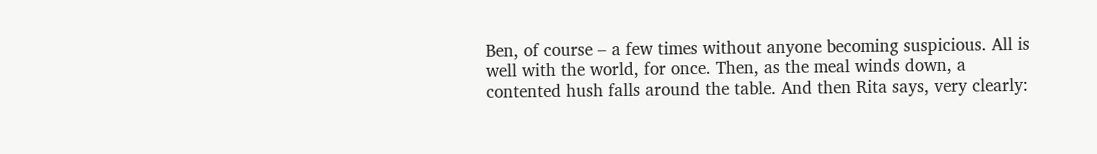Ben, of course – a few times without anyone becoming suspicious. All is well with the world, for once. Then, as the meal winds down, a contented hush falls around the table. And then Rita says, very clearly: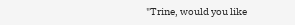"Trine, would you like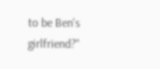to be Ben's girlfriend?"